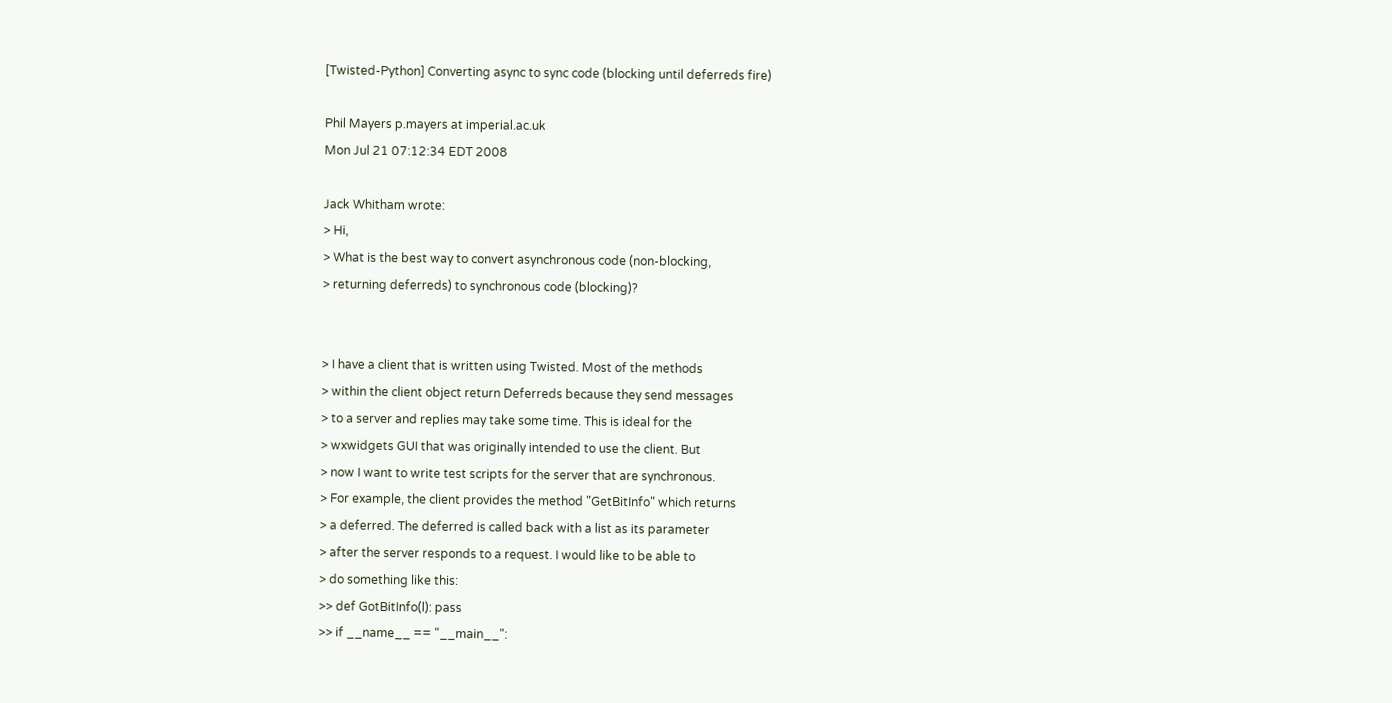[Twisted-Python] Converting async to sync code (blocking until deferreds fire)

Phil Mayers p.mayers at imperial.ac.uk
Mon Jul 21 07:12:34 EDT 2008

Jack Whitham wrote:
> Hi,
> What is the best way to convert asynchronous code (non-blocking,
> returning deferreds) to synchronous code (blocking)?


> I have a client that is written using Twisted. Most of the methods
> within the client object return Deferreds because they send messages
> to a server and replies may take some time. This is ideal for the
> wxwidgets GUI that was originally intended to use the client. But
> now I want to write test scripts for the server that are synchronous.
> For example, the client provides the method "GetBitInfo" which returns
> a deferred. The deferred is called back with a list as its parameter
> after the server responds to a request. I would like to be able to
> do something like this:
>> def GotBitInfo(l): pass
>> if __name__ == "__main__":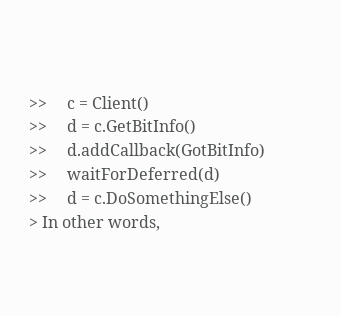>>     c = Client()
>>     d = c.GetBitInfo()
>>     d.addCallback(GotBitInfo)
>>     waitForDeferred(d)
>>     d = c.DoSomethingElse()
> In other words,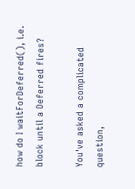how do I waitForDeferred(), i.e. block until a Deferred fires?

You've asked a complicated question,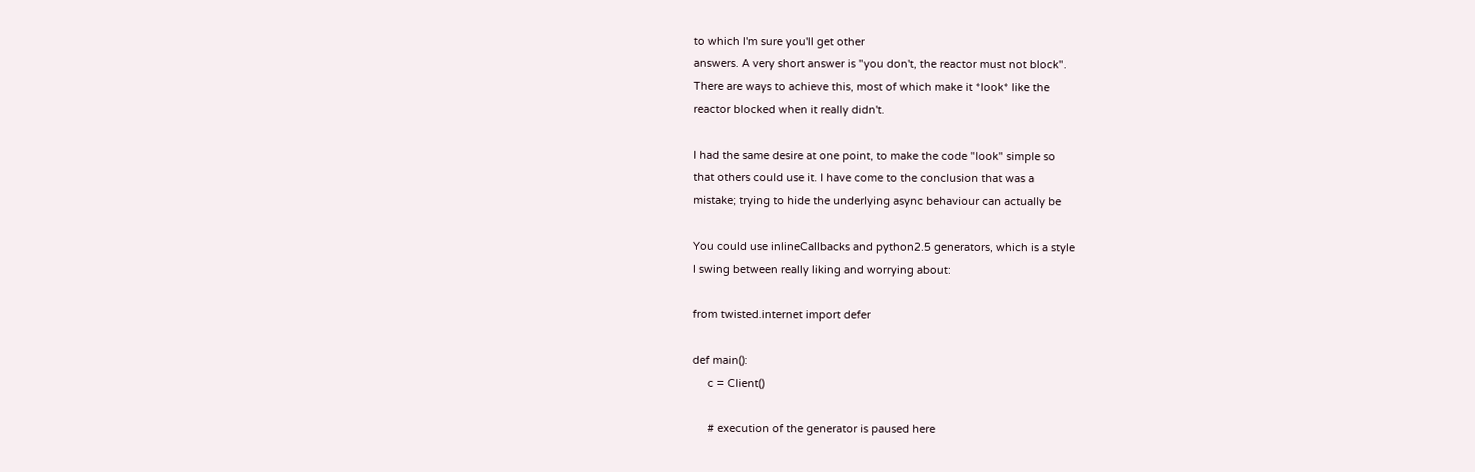to which I'm sure you'll get other
answers. A very short answer is "you don't, the reactor must not block".
There are ways to achieve this, most of which make it *look* like the
reactor blocked when it really didn't.

I had the same desire at one point, to make the code "look" simple so
that others could use it. I have come to the conclusion that was a
mistake; trying to hide the underlying async behaviour can actually be

You could use inlineCallbacks and python2.5 generators, which is a style
I swing between really liking and worrying about:

from twisted.internet import defer

def main():
     c = Client()

     # execution of the generator is paused here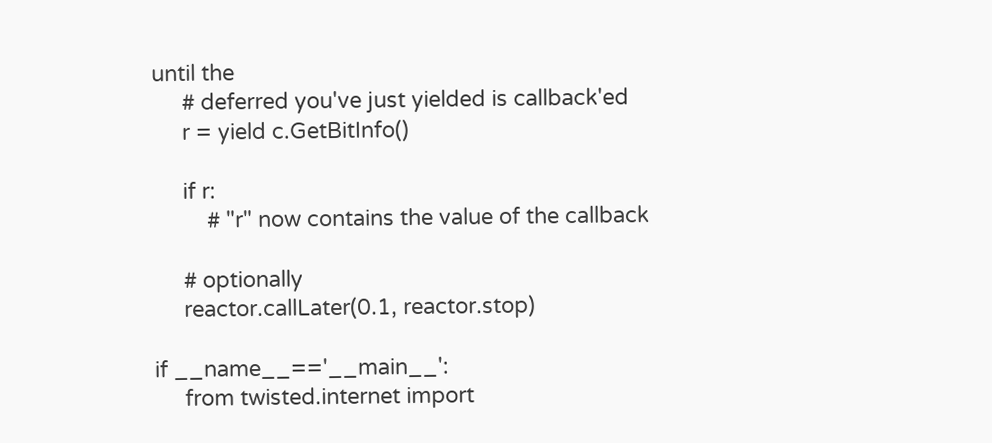until the
     # deferred you've just yielded is callback'ed
     r = yield c.GetBitInfo()

     if r:
         # "r" now contains the value of the callback

     # optionally
     reactor.callLater(0.1, reactor.stop)

if __name__=='__main__':
     from twisted.internet import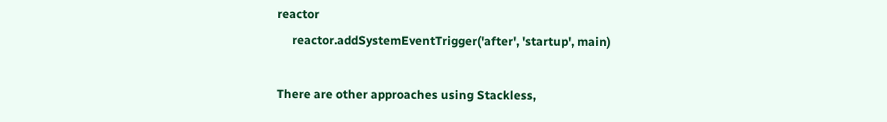reactor
     reactor.addSystemEventTrigger('after', 'startup', main)

There are other approaches using Stackless,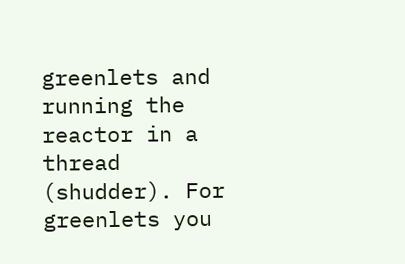greenlets and running the
reactor in a thread (shudder). For greenlets you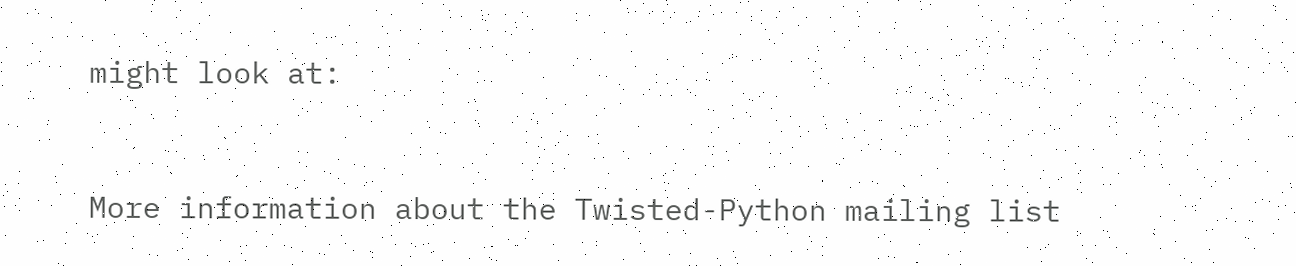might look at:


More information about the Twisted-Python mailing list